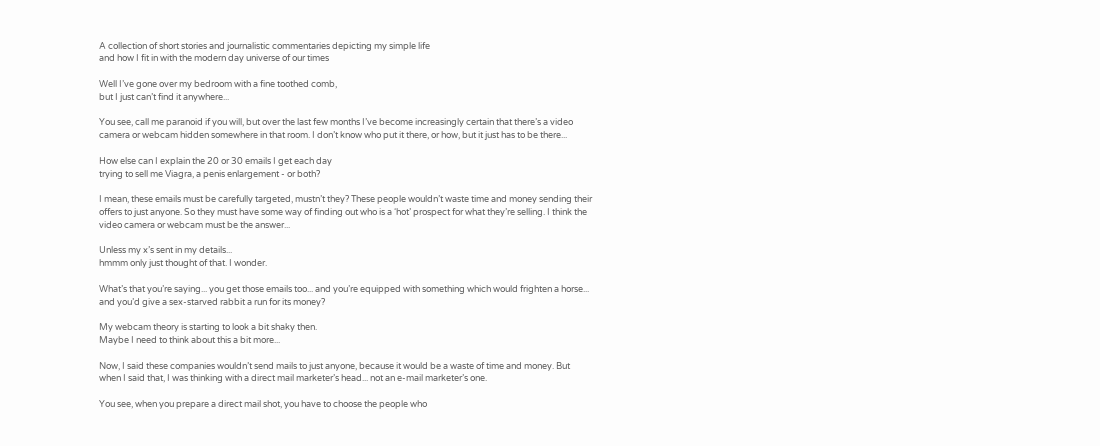A collection of short stories and journalistic commentaries depicting my simple life
and how I fit in with the modern day universe of our times

Well I’ve gone over my bedroom with a fine toothed comb,
but I just can’t find it anywhere...

You see, call me paranoid if you will, but over the last few months I’ve become increasingly certain that there’s a video camera or webcam hidden somewhere in that room. I don’t know who put it there, or how, but it just has to be there...

How else can I explain the 20 or 30 emails I get each day
trying to sell me Viagra, a penis enlargement - or both?

I mean, these emails must be carefully targeted, mustn’t they? These people wouldn’t waste time and money sending their offers to just anyone. So they must have some way of finding out who is a ‘hot’ prospect for what they’re selling. I think the video camera or webcam must be the answer...

Unless my x’s sent in my details...
hmmm only just thought of that. I wonder.

What’s that you’re saying... you get those emails too... and you’re equipped with something which would frighten a horse... and you’d give a sex-starved rabbit a run for its money?

My webcam theory is starting to look a bit shaky then.
Maybe I need to think about this a bit more...

Now, I said these companies wouldn’t send mails to just anyone, because it would be a waste of time and money. But when I said that, I was thinking with a direct mail marketer’s head... not an e-mail marketer’s one.

You see, when you prepare a direct mail shot, you have to choose the people who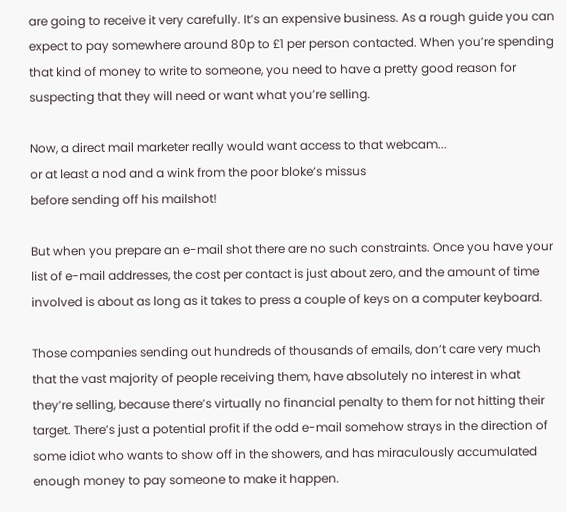are going to receive it very carefully. It’s an expensive business. As a rough guide you can expect to pay somewhere around 80p to £1 per person contacted. When you’re spending that kind of money to write to someone, you need to have a pretty good reason for suspecting that they will need or want what you’re selling.

Now, a direct mail marketer really would want access to that webcam...
or at least a nod and a wink from the poor bloke’s missus
before sending off his mailshot!

But when you prepare an e-mail shot there are no such constraints. Once you have your list of e-mail addresses, the cost per contact is just about zero, and the amount of time involved is about as long as it takes to press a couple of keys on a computer keyboard.

Those companies sending out hundreds of thousands of emails, don’t care very much that the vast majority of people receiving them, have absolutely no interest in what they’re selling, because there’s virtually no financial penalty to them for not hitting their target. There’s just a potential profit if the odd e-mail somehow strays in the direction of some idiot who wants to show off in the showers, and has miraculously accumulated enough money to pay someone to make it happen.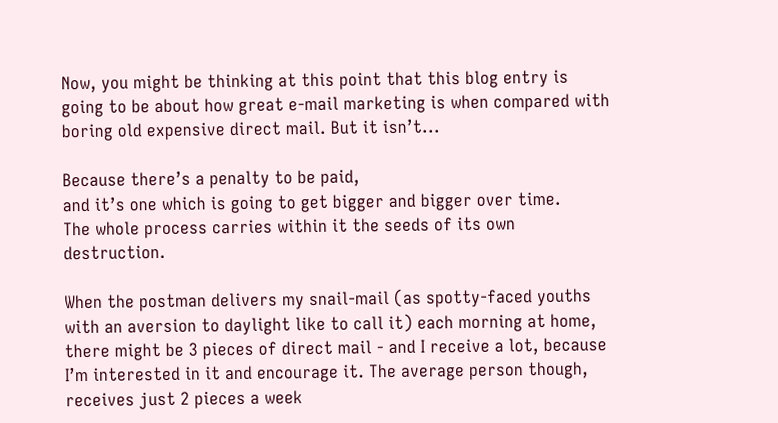Now, you might be thinking at this point that this blog entry is going to be about how great e-mail marketing is when compared with boring old expensive direct mail. But it isn’t...

Because there’s a penalty to be paid,
and it’s one which is going to get bigger and bigger over time.
The whole process carries within it the seeds of its own destruction.

When the postman delivers my snail-mail (as spotty-faced youths with an aversion to daylight like to call it) each morning at home, there might be 3 pieces of direct mail - and I receive a lot, because I’m interested in it and encourage it. The average person though, receives just 2 pieces a week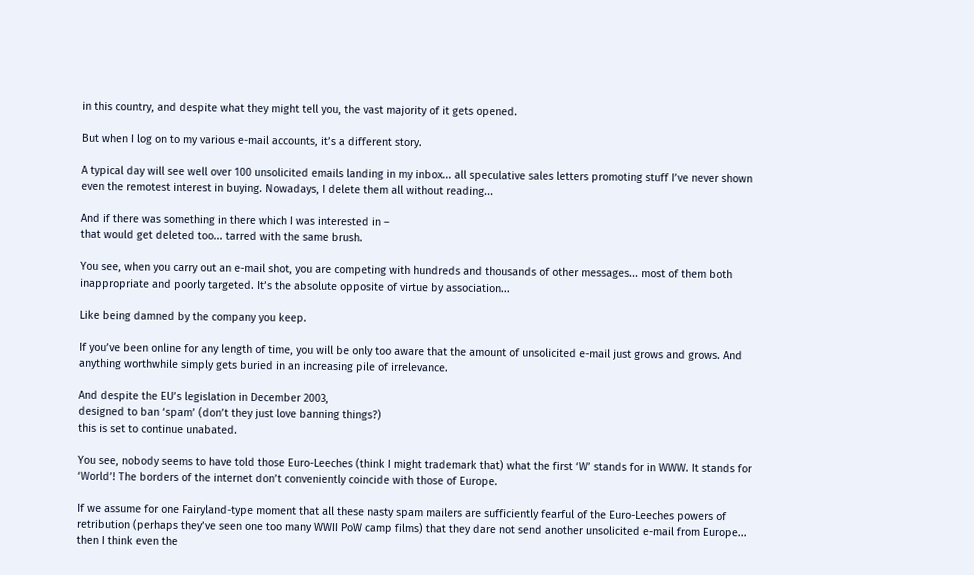in this country, and despite what they might tell you, the vast majority of it gets opened.

But when I log on to my various e-mail accounts, it’s a different story.

A typical day will see well over 100 unsolicited emails landing in my inbox... all speculative sales letters promoting stuff I’ve never shown even the remotest interest in buying. Nowadays, I delete them all without reading...

And if there was something in there which I was interested in –
that would get deleted too... tarred with the same brush.

You see, when you carry out an e-mail shot, you are competing with hundreds and thousands of other messages... most of them both inappropriate and poorly targeted. It’s the absolute opposite of virtue by association...

Like being damned by the company you keep.

If you’ve been online for any length of time, you will be only too aware that the amount of unsolicited e-mail just grows and grows. And anything worthwhile simply gets buried in an increasing pile of irrelevance.

And despite the EU’s legislation in December 2003,
designed to ban ‘spam’ (don’t they just love banning things?)
this is set to continue unabated.

You see, nobody seems to have told those Euro-Leeches (think I might trademark that) what the first ‘W’ stands for in WWW. It stands for ‘World’! The borders of the internet don’t conveniently coincide with those of Europe.

If we assume for one Fairyland-type moment that all these nasty spam mailers are sufficiently fearful of the Euro-Leeches powers of retribution (perhaps they’ve seen one too many WWII PoW camp films) that they dare not send another unsolicited e-mail from Europe... then I think even the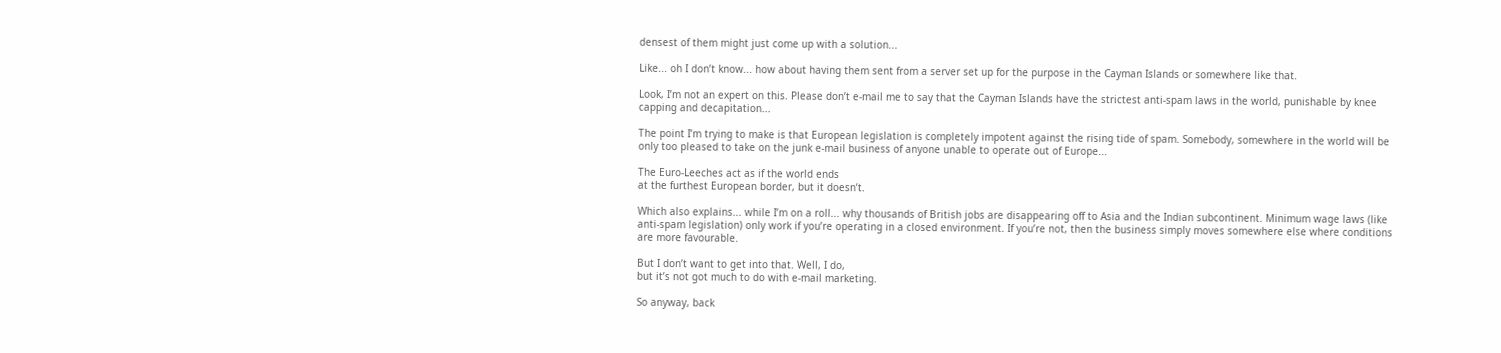densest of them might just come up with a solution...

Like... oh I don’t know... how about having them sent from a server set up for the purpose in the Cayman Islands or somewhere like that.

Look, I’m not an expert on this. Please don’t e-mail me to say that the Cayman Islands have the strictest anti-spam laws in the world, punishable by knee capping and decapitation...

The point I’m trying to make is that European legislation is completely impotent against the rising tide of spam. Somebody, somewhere in the world will be only too pleased to take on the junk e-mail business of anyone unable to operate out of Europe...

The Euro-Leeches act as if the world ends
at the furthest European border, but it doesn’t.

Which also explains... while I’m on a roll... why thousands of British jobs are disappearing off to Asia and the Indian subcontinent. Minimum wage laws (like anti-spam legislation) only work if you’re operating in a closed environment. If you’re not, then the business simply moves somewhere else where conditions are more favourable.

But I don’t want to get into that. Well, I do,
but it’s not got much to do with e-mail marketing.

So anyway, back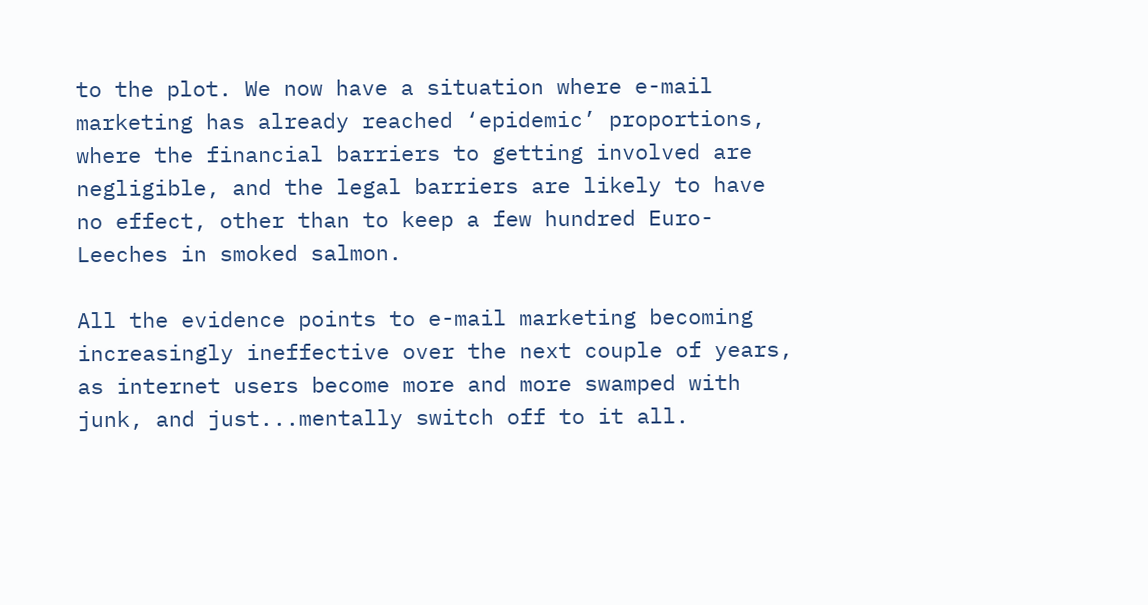to the plot. We now have a situation where e-mail marketing has already reached ‘epidemic’ proportions, where the financial barriers to getting involved are negligible, and the legal barriers are likely to have no effect, other than to keep a few hundred Euro-Leeches in smoked salmon.

All the evidence points to e-mail marketing becoming increasingly ineffective over the next couple of years, as internet users become more and more swamped with junk, and just...mentally switch off to it all.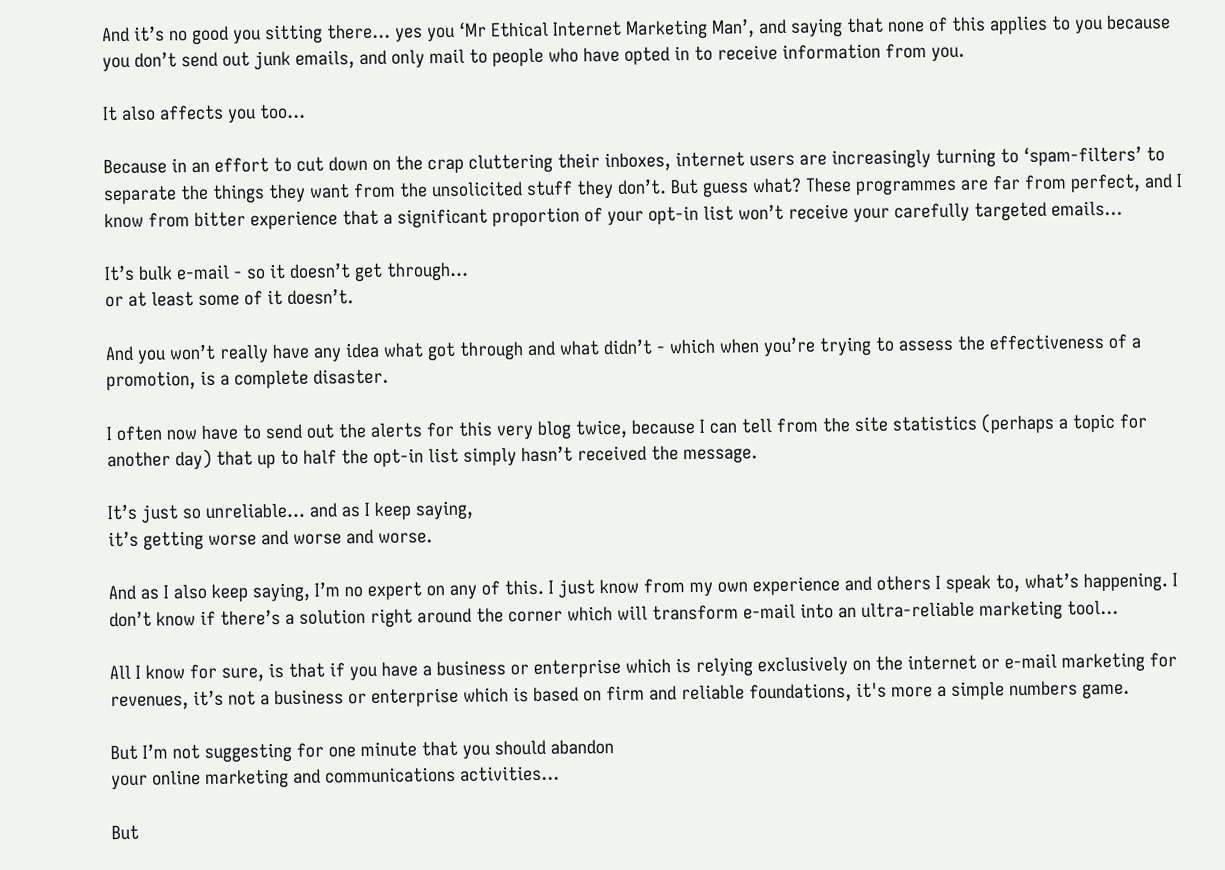And it’s no good you sitting there... yes you ‘Mr Ethical Internet Marketing Man’, and saying that none of this applies to you because you don’t send out junk emails, and only mail to people who have opted in to receive information from you.

It also affects you too...

Because in an effort to cut down on the crap cluttering their inboxes, internet users are increasingly turning to ‘spam-filters’ to separate the things they want from the unsolicited stuff they don’t. But guess what? These programmes are far from perfect, and I know from bitter experience that a significant proportion of your opt-in list won’t receive your carefully targeted emails...

It’s bulk e-mail - so it doesn’t get through...
or at least some of it doesn’t.

And you won’t really have any idea what got through and what didn’t - which when you’re trying to assess the effectiveness of a promotion, is a complete disaster.

I often now have to send out the alerts for this very blog twice, because I can tell from the site statistics (perhaps a topic for another day) that up to half the opt-in list simply hasn’t received the message.

It’s just so unreliable... and as I keep saying,
it’s getting worse and worse and worse.

And as I also keep saying, I’m no expert on any of this. I just know from my own experience and others I speak to, what’s happening. I don’t know if there’s a solution right around the corner which will transform e-mail into an ultra-reliable marketing tool...

All I know for sure, is that if you have a business or enterprise which is relying exclusively on the internet or e-mail marketing for revenues, it’s not a business or enterprise which is based on firm and reliable foundations, it's more a simple numbers game.

But I’m not suggesting for one minute that you should abandon
your online marketing and communications activities...

But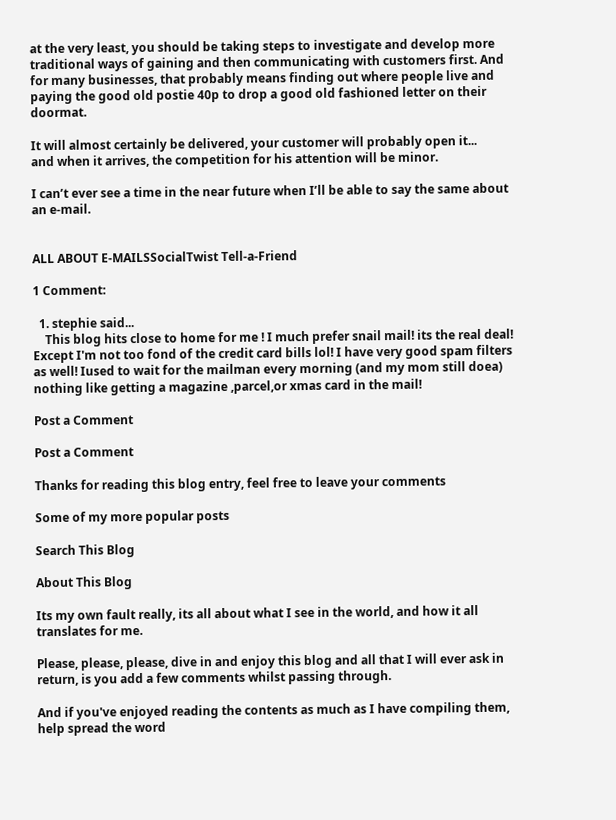at the very least, you should be taking steps to investigate and develop more traditional ways of gaining and then communicating with customers first. And for many businesses, that probably means finding out where people live and paying the good old postie 40p to drop a good old fashioned letter on their doormat.

It will almost certainly be delivered, your customer will probably open it...
and when it arrives, the competition for his attention will be minor.

I can’t ever see a time in the near future when I’ll be able to say the same about an e-mail.


ALL ABOUT E-MAILSSocialTwist Tell-a-Friend

1 Comment:

  1. stephie said...
    This blog hits close to home for me ! I much prefer snail mail! its the real deal! Except I'm not too fond of the credit card bills lol! I have very good spam filters as well! Iused to wait for the mailman every morning (and my mom still doea) nothing like getting a magazine ,parcel,or xmas card in the mail!

Post a Comment

Post a Comment

Thanks for reading this blog entry, feel free to leave your comments

Some of my more popular posts

Search This Blog

About This Blog

Its my own fault really, its all about what I see in the world, and how it all translates for me.

Please, please, please, dive in and enjoy this blog and all that I will ever ask in return, is you add a few comments whilst passing through.

And if you've enjoyed reading the contents as much as I have compiling them, help spread the word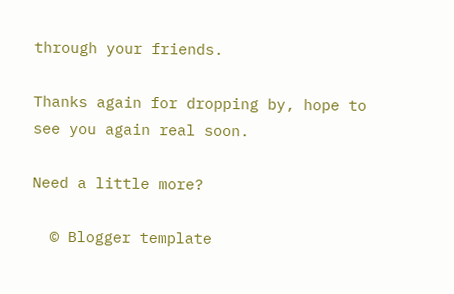through your friends.

Thanks again for dropping by, hope to see you again real soon.

Need a little more?

  © Blogger template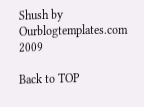Shush by Ourblogtemplates.com 2009

Back to TOP